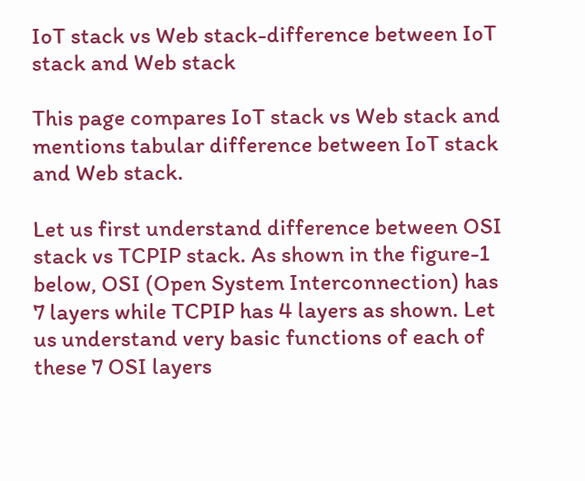IoT stack vs Web stack-difference between IoT stack and Web stack

This page compares IoT stack vs Web stack and mentions tabular difference between IoT stack and Web stack.

Let us first understand difference between OSI stack vs TCPIP stack. As shown in the figure-1 below, OSI (Open System Interconnection) has 7 layers while TCPIP has 4 layers as shown. Let us understand very basic functions of each of these 7 OSI layers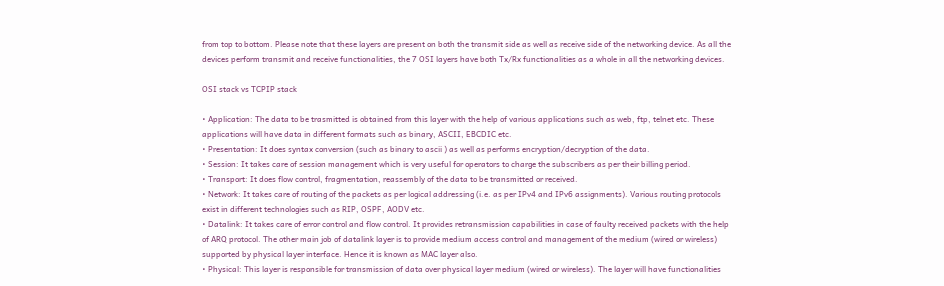from top to bottom. Please note that these layers are present on both the transmit side as well as receive side of the networking device. As all the devices perform transmit and receive functionalities, the 7 OSI layers have both Tx/Rx functionalities as a whole in all the networking devices.

OSI stack vs TCPIP stack

• Application: The data to be trasmitted is obtained from this layer with the help of various applications such as web, ftp, telnet etc. These applications will have data in different formats such as binary, ASCII, EBCDIC etc.
• Presentation: It does syntax conversion (such as binary to ascii ) as well as performs encryption/decryption of the data.
• Session: It takes care of session management which is very useful for operators to charge the subscribers as per their billing period.
• Transport: It does flow control, fragmentation, reassembly of the data to be transmitted or received.
• Network: It takes care of routing of the packets as per logical addressing (i.e. as per IPv4 and IPv6 assignments). Various routing protocols exist in different technologies such as RIP, OSPF, AODV etc.
• Datalink: It takes care of error control and flow control. It provides retransmission capabilities in case of faulty received packets with the help of ARQ protocol. The other main job of datalink layer is to provide medium access control and management of the medium (wired or wireless) supported by physical layer interface. Hence it is known as MAC layer also.
• Physical: This layer is responsible for transmission of data over physical layer medium (wired or wireless). The layer will have functionalities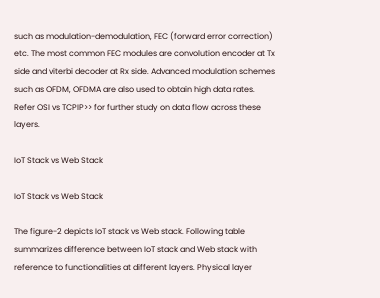such as modulation-demodulation, FEC (forward error correction) etc. The most common FEC modules are convolution encoder at Tx side and viterbi decoder at Rx side. Advanced modulation schemes such as OFDM, OFDMA are also used to obtain high data rates. Refer OSI vs TCPIP>> for further study on data flow across these layers.

IoT Stack vs Web Stack

IoT Stack vs Web Stack

The figure-2 depicts IoT stack vs Web stack. Following table summarizes difference between IoT stack and Web stack with reference to functionalities at different layers. Physical layer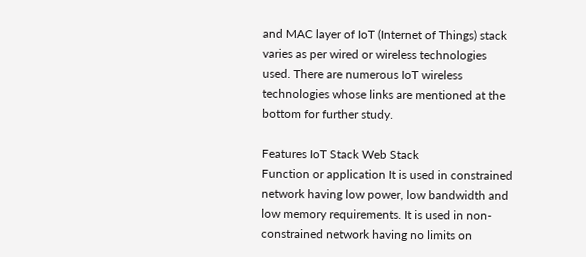and MAC layer of IoT (Internet of Things) stack varies as per wired or wireless technologies used. There are numerous IoT wireless technologies whose links are mentioned at the bottom for further study.

Features IoT Stack Web Stack
Function or application It is used in constrained network having low power, low bandwidth and low memory requirements. It is used in non-constrained network having no limits on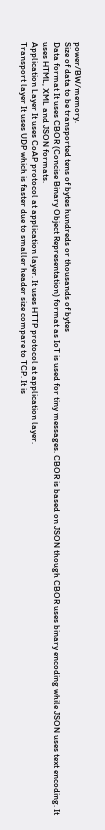power/BW/memory.
Size of data to be transported tens of bytes hundreds or thousands of bytes
Data format It uses CBOR (Concise Binary Object Representation) format as IoT is used for tiny messages. CBOR is based on JSON though CBOR uses binary encoding while JSON uses text encoding. It uses HTML, XML and JSON formats.
Application Layer It uses CoAP protocol at application layer. It uses HTTP protocol at application layer.
Transport layer It uses UDP which is faster due to smaller header size compare to TCP. It is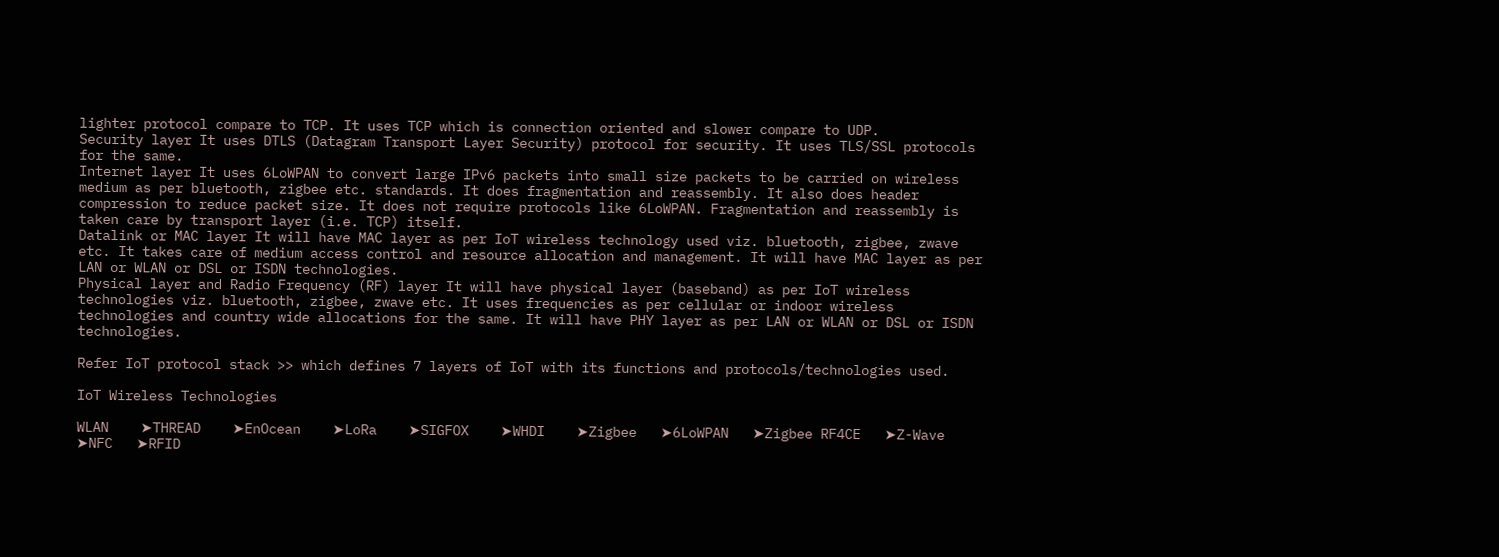lighter protocol compare to TCP. It uses TCP which is connection oriented and slower compare to UDP.
Security layer It uses DTLS (Datagram Transport Layer Security) protocol for security. It uses TLS/SSL protocols for the same.
Internet layer It uses 6LoWPAN to convert large IPv6 packets into small size packets to be carried on wireless medium as per bluetooth, zigbee etc. standards. It does fragmentation and reassembly. It also does header compression to reduce packet size. It does not require protocols like 6LoWPAN. Fragmentation and reassembly is taken care by transport layer (i.e. TCP) itself.
Datalink or MAC layer It will have MAC layer as per IoT wireless technology used viz. bluetooth, zigbee, zwave etc. It takes care of medium access control and resource allocation and management. It will have MAC layer as per LAN or WLAN or DSL or ISDN technologies.
Physical layer and Radio Frequency (RF) layer It will have physical layer (baseband) as per IoT wireless technologies viz. bluetooth, zigbee, zwave etc. It uses frequencies as per cellular or indoor wireless technologies and country wide allocations for the same. It will have PHY layer as per LAN or WLAN or DSL or ISDN technologies.

Refer IoT protocol stack >> which defines 7 layers of IoT with its functions and protocols/technologies used.

IoT Wireless Technologies

WLAN    ➤THREAD    ➤EnOcean    ➤LoRa    ➤SIGFOX    ➤WHDI    ➤Zigbee   ➤6LoWPAN   ➤Zigbee RF4CE   ➤Z-Wave   ➤NFC   ➤RFID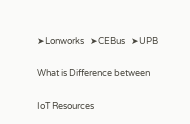➤Lonworks   ➤CEBus   ➤UPB

What is Difference between

IoT Resources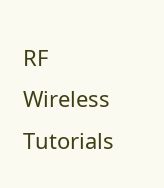RF Wireless Tutorials